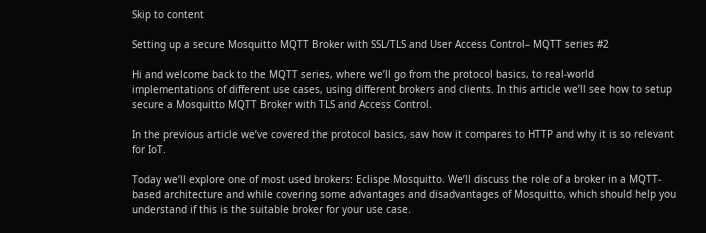Skip to content

Setting up a secure Mosquitto MQTT Broker with SSL/TLS and User Access Control– MQTT series #2

Hi and welcome back to the MQTT series, where we’ll go from the protocol basics, to real-world implementations of different use cases, using different brokers and clients. In this article we’ll see how to setup secure a Mosquitto MQTT Broker with TLS and Access Control.

In the previous article we’ve covered the protocol basics, saw how it compares to HTTP and why it is so relevant for IoT.

Today we’ll explore one of most used brokers: Eclispe Mosquitto. We’ll discuss the role of a broker in a MQTT-based architecture and while covering some advantages and disadvantages of Mosquitto, which should help you understand if this is the suitable broker for your use case.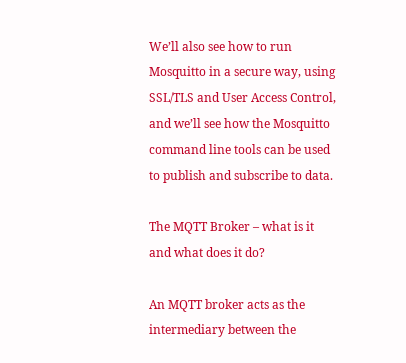We’ll also see how to run Mosquitto in a secure way, using SSL/TLS and User Access Control, and we’ll see how the Mosquitto command line tools can be used to publish and subscribe to data.

The MQTT Broker – what is it and what does it do?

An MQTT broker acts as the intermediary between the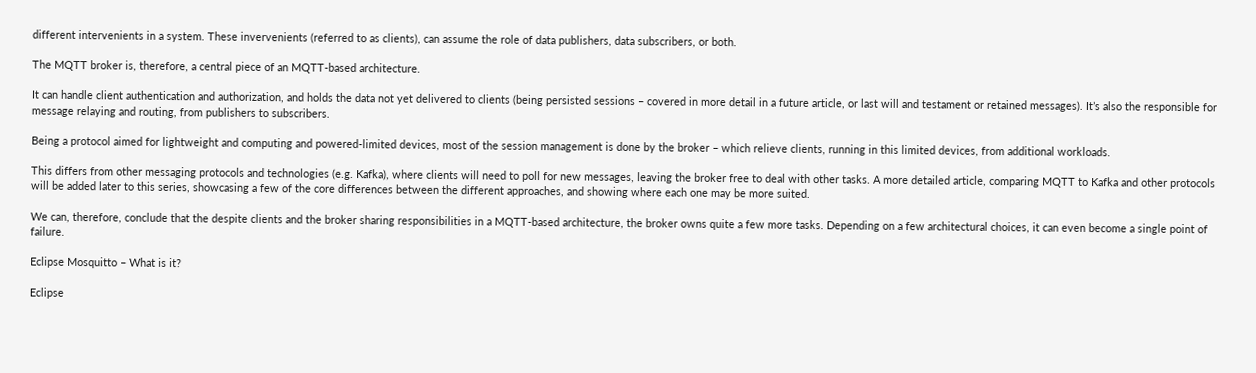different intervenients in a system. These invervenients (referred to as clients), can assume the role of data publishers, data subscribers, or both.

The MQTT broker is, therefore, a central piece of an MQTT-based architecture.

It can handle client authentication and authorization, and holds the data not yet delivered to clients (being persisted sessions – covered in more detail in a future article, or last will and testament or retained messages). It’s also the responsible for message relaying and routing, from publishers to subscribers.

Being a protocol aimed for lightweight and computing and powered-limited devices, most of the session management is done by the broker – which relieve clients, running in this limited devices, from additional workloads.

This differs from other messaging protocols and technologies (e.g. Kafka), where clients will need to poll for new messages, leaving the broker free to deal with other tasks. A more detailed article, comparing MQTT to Kafka and other protocols will be added later to this series, showcasing a few of the core differences between the different approaches, and showing where each one may be more suited.

We can, therefore, conclude that the despite clients and the broker sharing responsibilities in a MQTT-based architecture, the broker owns quite a few more tasks. Depending on a few architectural choices, it can even become a single point of failure.

Eclipse Mosquitto – What is it?

Eclipse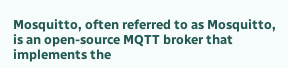Mosquitto, often referred to as Mosquitto, is an open-source MQTT broker that implements the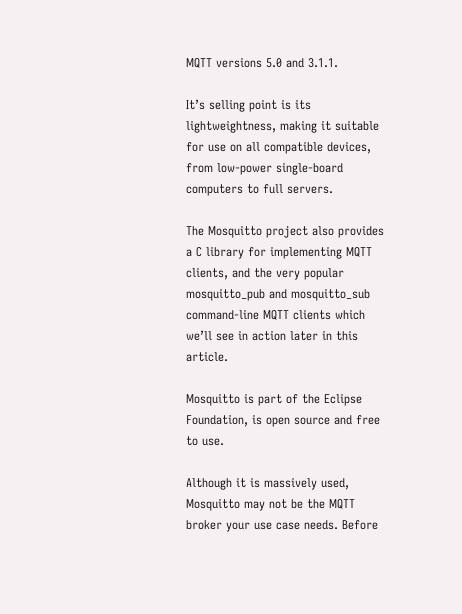MQTT versions 5.0 and 3.1.1.

It’s selling point is its lightweightness, making it suitable for use on all compatible devices, from low-power single-board computers to full servers.

The Mosquitto project also provides a C library for implementing MQTT clients, and the very popular mosquitto_pub and mosquitto_sub command-line MQTT clients which we’ll see in action later in this article.

Mosquitto is part of the Eclipse Foundation, is open source and free to use.

Although it is massively used, Mosquitto may not be the MQTT broker your use case needs. Before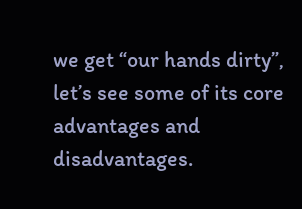we get “our hands dirty”, let’s see some of its core advantages and disadvantages.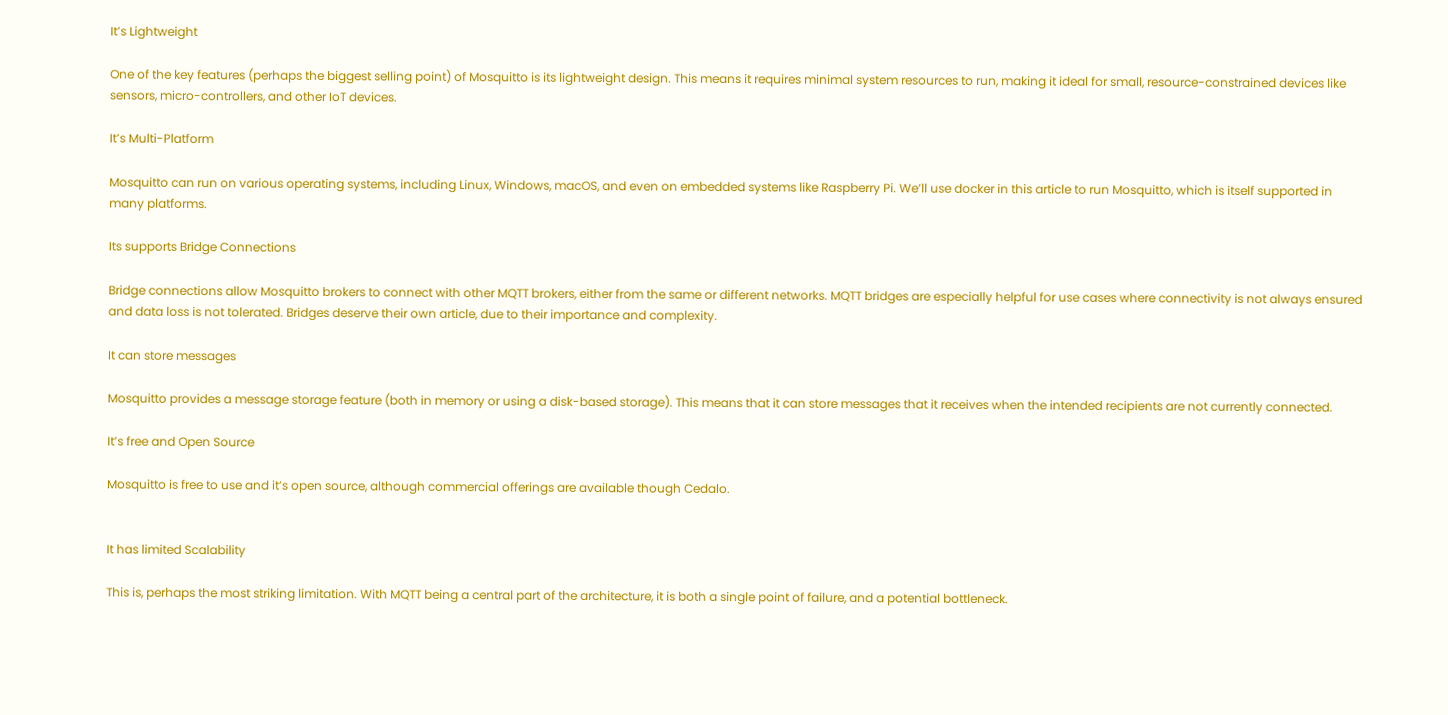It’s Lightweight

One of the key features (perhaps the biggest selling point) of Mosquitto is its lightweight design. This means it requires minimal system resources to run, making it ideal for small, resource-constrained devices like sensors, micro-controllers, and other IoT devices.

It’s Multi-Platform

Mosquitto can run on various operating systems, including Linux, Windows, macOS, and even on embedded systems like Raspberry Pi. We’ll use docker in this article to run Mosquitto, which is itself supported in many platforms.

Its supports Bridge Connections

Bridge connections allow Mosquitto brokers to connect with other MQTT brokers, either from the same or different networks. MQTT bridges are especially helpful for use cases where connectivity is not always ensured and data loss is not tolerated. Bridges deserve their own article, due to their importance and complexity.

It can store messages

Mosquitto provides a message storage feature (both in memory or using a disk-based storage). This means that it can store messages that it receives when the intended recipients are not currently connected.

It’s free and Open Source

Mosquitto is free to use and it’s open source, although commercial offerings are available though Cedalo.


It has limited Scalability

This is, perhaps the most striking limitation. With MQTT being a central part of the architecture, it is both a single point of failure, and a potential bottleneck.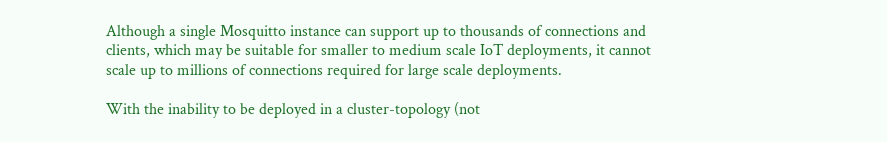Although a single Mosquitto instance can support up to thousands of connections and clients, which may be suitable for smaller to medium scale IoT deployments, it cannot scale up to millions of connections required for large scale deployments.

With the inability to be deployed in a cluster-topology (not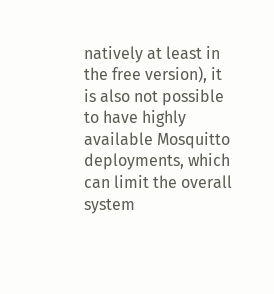natively at least in the free version), it is also not possible to have highly available Mosquitto deployments, which can limit the overall system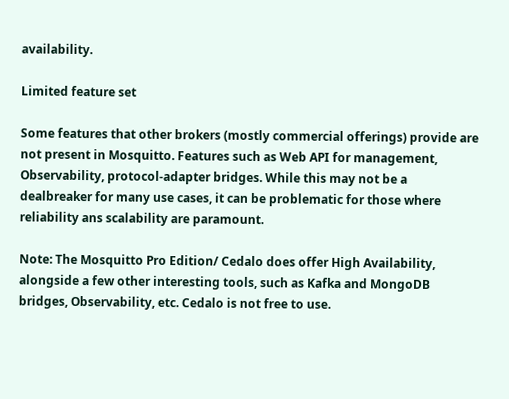availability.

Limited feature set

Some features that other brokers (mostly commercial offerings) provide are not present in Mosquitto. Features such as Web API for management, Observability, protocol-adapter bridges. While this may not be a dealbreaker for many use cases, it can be problematic for those where reliability ans scalability are paramount.

Note: The Mosquitto Pro Edition/ Cedalo does offer High Availability, alongside a few other interesting tools, such as Kafka and MongoDB bridges, Observability, etc. Cedalo is not free to use.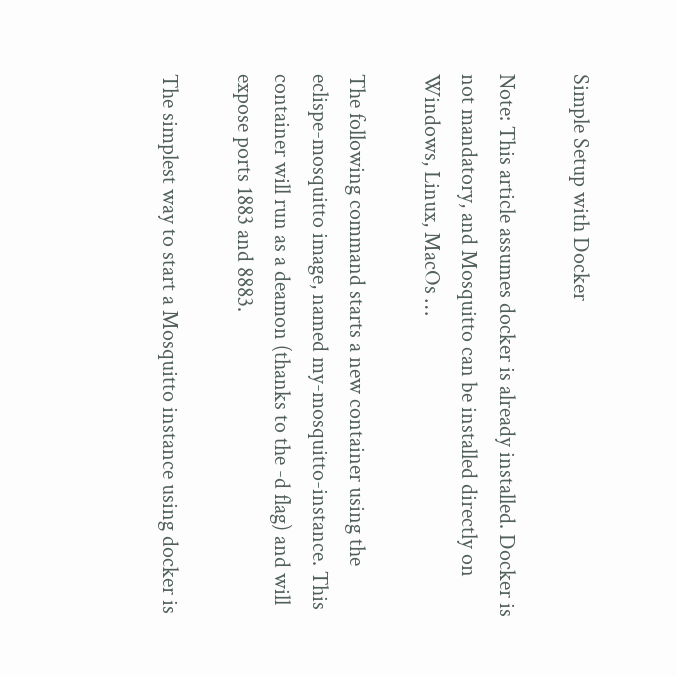Simple Setup with Docker

Note: This article assumes docker is already installed. Docker is not mandatory, and Mosquitto can be installed directly on Windows, Linux, MacOs …

The following command starts a new container using the eclispe-mosquitto image, named my-mosquitto-instance. This container will run as a deamon (thanks to the -d flag) and will expose ports 1883 and 8883.

The simplest way to start a Mosquitto instance using docker is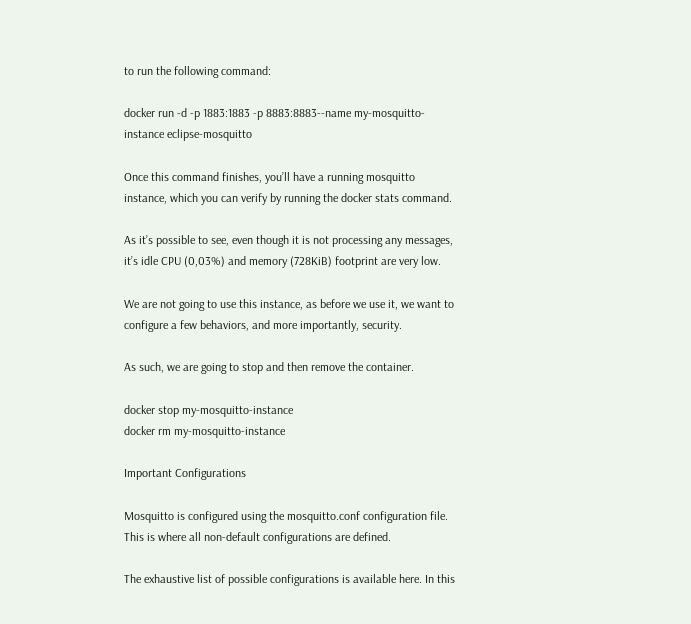to run the following command:

docker run -d -p 1883:1883 -p 8883:8883--name my-mosquitto-instance eclipse-mosquitto

Once this command finishes, you’ll have a running mosquitto instance, which you can verify by running the docker stats command.

As it’s possible to see, even though it is not processing any messages, it’s idle CPU (0,03%) and memory (728KiB) footprint are very low.

We are not going to use this instance, as before we use it, we want to configure a few behaviors, and more importantly, security.

As such, we are going to stop and then remove the container.

docker stop my-mosquitto-instance
docker rm my-mosquitto-instance

Important Configurations

Mosquitto is configured using the mosquitto.conf configuration file. This is where all non-default configurations are defined.

The exhaustive list of possible configurations is available here. In this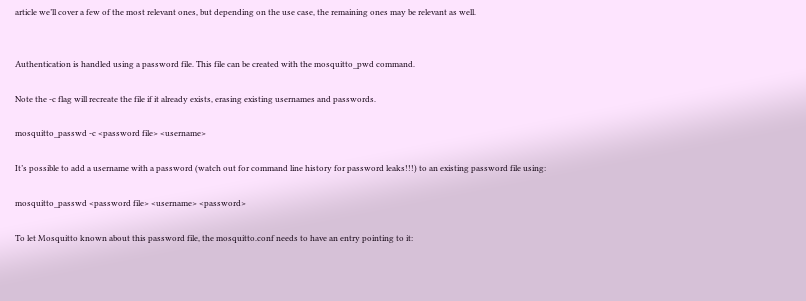article we’ll cover a few of the most relevant ones, but depending on the use case, the remaining ones may be relevant as well.


Authentication is handled using a password file. This file can be created with the mosquitto_pwd command.

Note the -c flag will recreate the file if it already exists, erasing existing usernames and passwords.

mosquitto_passwd -c <password file> <username>

It’s possible to add a username with a password (watch out for command line history for password leaks!!!) to an existing password file using:

mosquitto_passwd <password file> <username> <password>

To let Mosquitto known about this password file, the mosquitto.conf needs to have an entry pointing to it: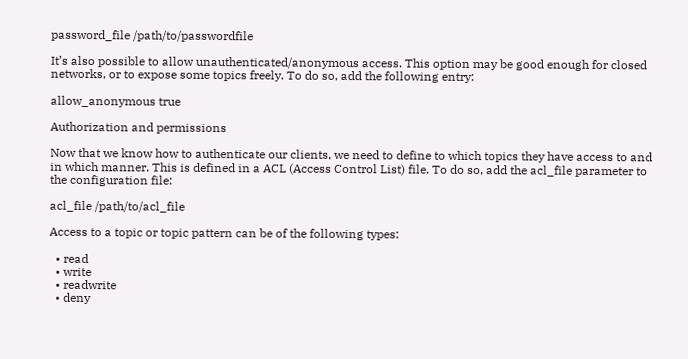password_file /path/to/passwordfile

It’s also possible to allow unauthenticated/anonymous access. This option may be good enough for closed networks, or to expose some topics freely. To do so, add the following entry:

allow_anonymous true

Authorization and permissions

Now that we know how to authenticate our clients, we need to define to which topics they have access to and in which manner. This is defined in a ACL (Access Control List) file. To do so, add the acl_file parameter to the configuration file:

acl_file /path/to/acl_file

Access to a topic or topic pattern can be of the following types:

  • read
  • write
  • readwrite
  • deny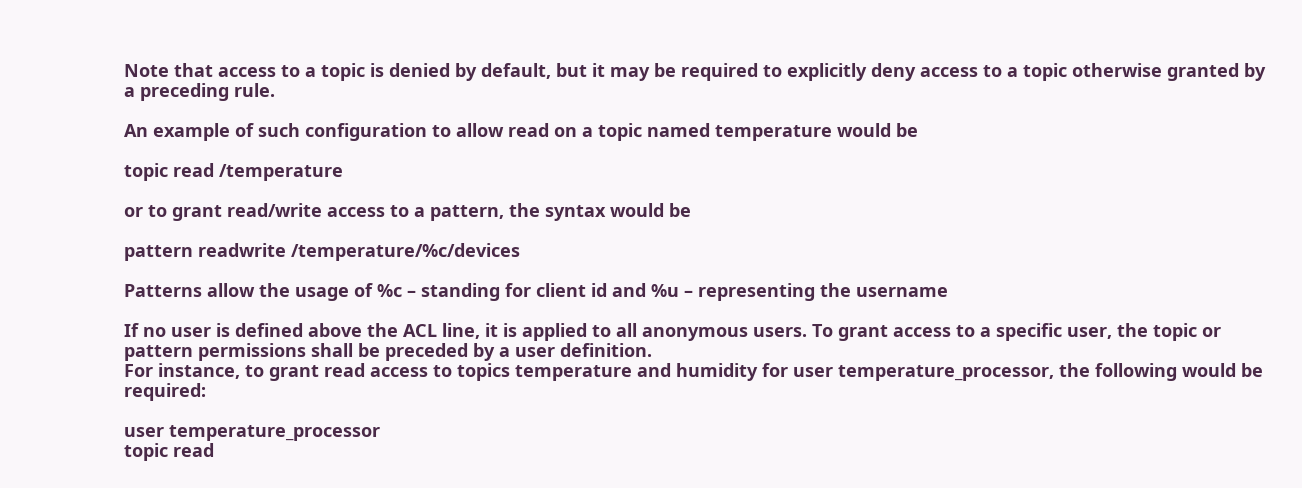Note that access to a topic is denied by default, but it may be required to explicitly deny access to a topic otherwise granted by a preceding rule.

An example of such configuration to allow read on a topic named temperature would be

topic read /temperature

or to grant read/write access to a pattern, the syntax would be

pattern readwrite /temperature/%c/devices

Patterns allow the usage of %c – standing for client id and %u – representing the username

If no user is defined above the ACL line, it is applied to all anonymous users. To grant access to a specific user, the topic or pattern permissions shall be preceded by a user definition.
For instance, to grant read access to topics temperature and humidity for user temperature_processor, the following would be required:

user temperature_processor
topic read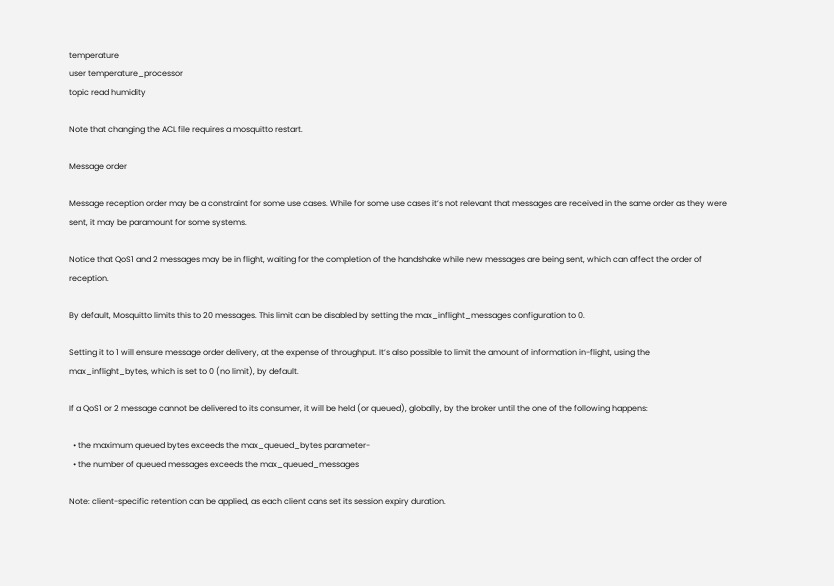temperature
user temperature_processor
topic read humidity

Note that changing the ACL file requires a mosquitto restart.

Message order

Message reception order may be a constraint for some use cases. While for some use cases it’s not relevant that messages are received in the same order as they were sent, it may be paramount for some systems.

Notice that QoS1 and 2 messages may be in flight, waiting for the completion of the handshake while new messages are being sent, which can affect the order of reception.

By default, Mosquitto limits this to 20 messages. This limit can be disabled by setting the max_inflight_messages configuration to 0.

Setting it to 1 will ensure message order delivery, at the expense of throughput. It’s also possible to limit the amount of information in-flight, using the max_inflight_bytes, which is set to 0 (no limit), by default.

If a QoS1 or 2 message cannot be delivered to its consumer, it will be held (or queued), globally, by the broker until the one of the following happens:

  • the maximum queued bytes exceeds the max_queued_bytes parameter-
  • the number of queued messages exceeds the max_queued_messages

Note: client-specific retention can be applied, as each client cans set its session expiry duration.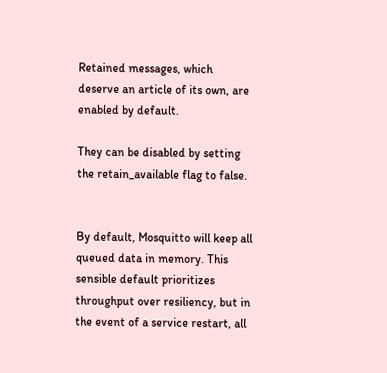Retained messages, which deserve an article of its own, are enabled by default.

They can be disabled by setting the retain_available flag to false.


By default, Mosquitto will keep all queued data in memory. This sensible default prioritizes throughput over resiliency, but in the event of a service restart, all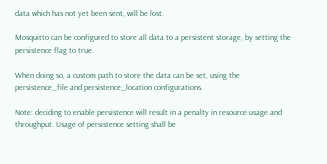data which has not yet been sent, will be lost.

Mosquitto can be configured to store all data to a persistent storage, by setting the persistence flag to true.

When doing so, a custom path to store the data can be set, using the persistence_file and persistence_location configurations.

Note: deciding to enable persistence will result in a penalty in resource usage and throughput. Usage of persistence setting shall be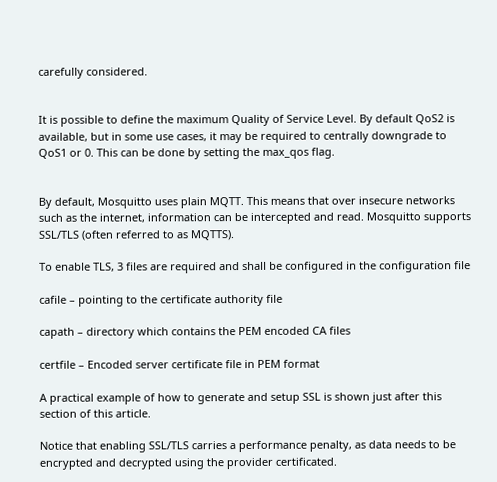carefully considered.


It is possible to define the maximum Quality of Service Level. By default QoS2 is available, but in some use cases, it may be required to centrally downgrade to QoS1 or 0. This can be done by setting the max_qos flag.


By default, Mosquitto uses plain MQTT. This means that over insecure networks such as the internet, information can be intercepted and read. Mosquitto supports SSL/TLS (often referred to as MQTTS).

To enable TLS, 3 files are required and shall be configured in the configuration file

cafile – pointing to the certificate authority file

capath – directory which contains the PEM encoded CA files

certfile – Encoded server certificate file in PEM format

A practical example of how to generate and setup SSL is shown just after this section of this article.

Notice that enabling SSL/TLS carries a performance penalty, as data needs to be encrypted and decrypted using the provider certificated.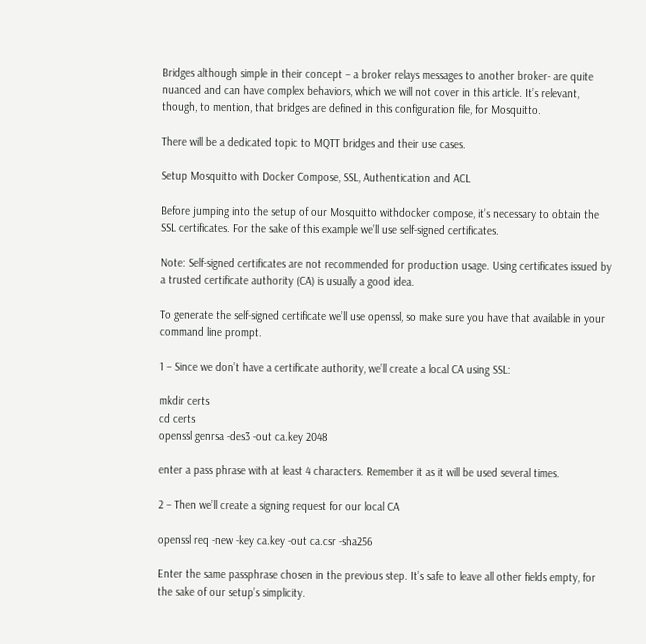Bridges although simple in their concept – a broker relays messages to another broker- are quite nuanced and can have complex behaviors, which we will not cover in this article. It’s relevant, though, to mention, that bridges are defined in this configuration file, for Mosquitto.

There will be a dedicated topic to MQTT bridges and their use cases.

Setup Mosquitto with Docker Compose, SSL, Authentication and ACL

Before jumping into the setup of our Mosquitto withdocker compose, it’s necessary to obtain the SSL certificates. For the sake of this example we’ll use self-signed certificates.

Note: Self-signed certificates are not recommended for production usage. Using certificates issued by a trusted certificate authority (CA) is usually a good idea.

To generate the self-signed certificate we’ll use openssl, so make sure you have that available in your command line prompt.

1 – Since we don’t have a certificate authority, we’ll create a local CA using SSL:

mkdir certs
cd certs
openssl genrsa -des3 -out ca.key 2048

enter a pass phrase with at least 4 characters. Remember it as it will be used several times.

2 – Then we’ll create a signing request for our local CA

openssl req -new -key ca.key -out ca.csr -sha256

Enter the same passphrase chosen in the previous step. It’s safe to leave all other fields empty, for the sake of our setup’s simplicity.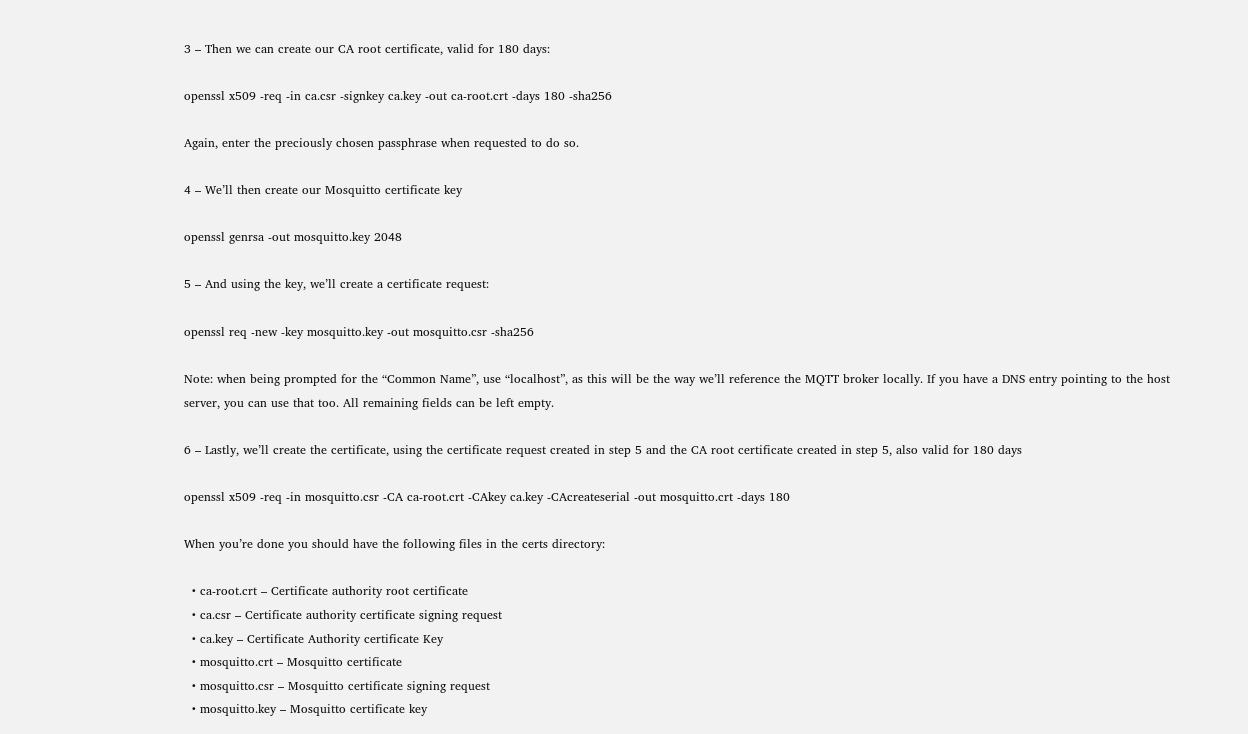3 – Then we can create our CA root certificate, valid for 180 days:

openssl x509 -req -in ca.csr -signkey ca.key -out ca-root.crt -days 180 -sha256

Again, enter the preciously chosen passphrase when requested to do so.

4 – We’ll then create our Mosquitto certificate key

openssl genrsa -out mosquitto.key 2048

5 – And using the key, we’ll create a certificate request:

openssl req -new -key mosquitto.key -out mosquitto.csr -sha256

Note: when being prompted for the “Common Name”, use “localhost”, as this will be the way we’ll reference the MQTT broker locally. If you have a DNS entry pointing to the host server, you can use that too. All remaining fields can be left empty.

6 – Lastly, we’ll create the certificate, using the certificate request created in step 5 and the CA root certificate created in step 5, also valid for 180 days

openssl x509 -req -in mosquitto.csr -CA ca-root.crt -CAkey ca.key -CAcreateserial -out mosquitto.crt -days 180

When you’re done you should have the following files in the certs directory:

  • ca-root.crt – Certificate authority root certificate
  • ca.csr – Certificate authority certificate signing request
  • ca.key – Certificate Authority certificate Key
  • mosquitto.crt – Mosquitto certificate
  • mosquitto.csr – Mosquitto certificate signing request
  • mosquitto.key – Mosquitto certificate key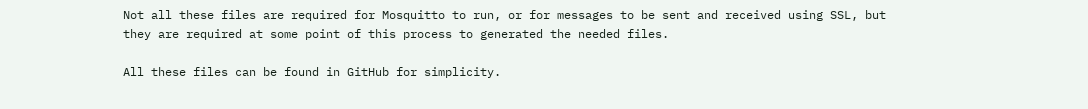Not all these files are required for Mosquitto to run, or for messages to be sent and received using SSL, but they are required at some point of this process to generated the needed files.

All these files can be found in GitHub for simplicity.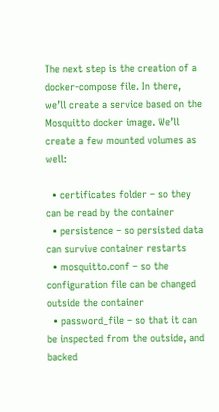The next step is the creation of a docker-compose file. In there, we’ll create a service based on the Mosquitto docker image. We’ll create a few mounted volumes as well:

  • certificates folder – so they can be read by the container
  • persistence – so persisted data can survive container restarts
  • mosquitto.conf – so the configuration file can be changed outside the container
  • password_file – so that it can be inspected from the outside, and backed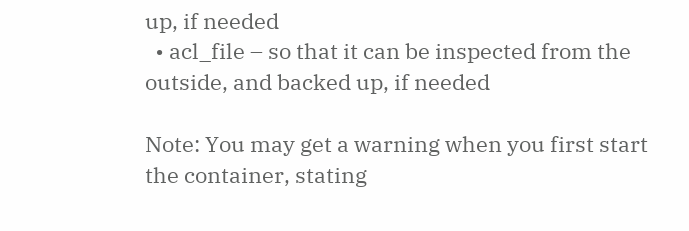up, if needed
  • acl_file – so that it can be inspected from the outside, and backed up, if needed

Note: You may get a warning when you first start the container, stating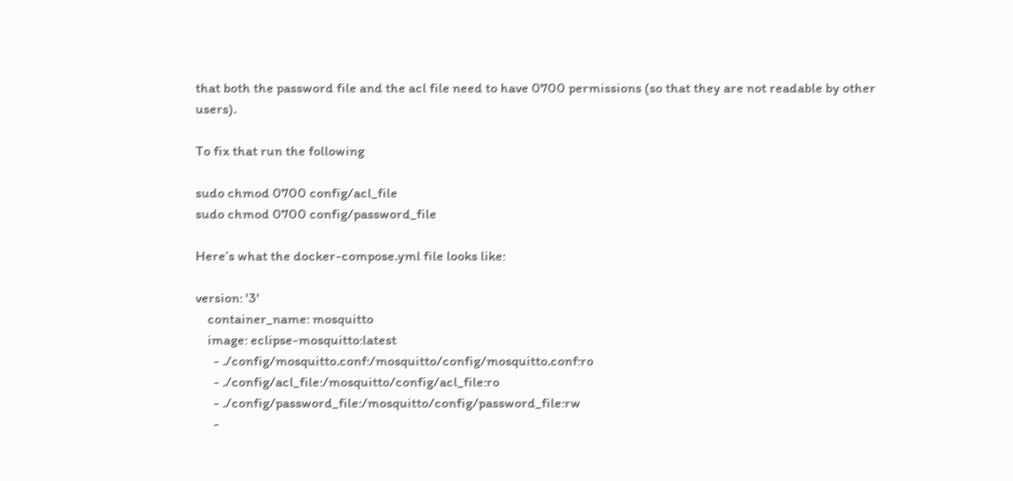that both the password file and the acl file need to have 0700 permissions (so that they are not readable by other users).

To fix that run the following

sudo chmod 0700 config/acl_file
sudo chmod 0700 config/password_file

Here’s what the docker-compose.yml file looks like:

version: '3'
    container_name: mosquitto
    image: eclipse-mosquitto:latest
      - ./config/mosquitto.conf:/mosquitto/config/mosquitto.conf:ro
      - ./config/acl_file:/mosquitto/config/acl_file:ro
      - ./config/password_file:/mosquitto/config/password_file:rw
      -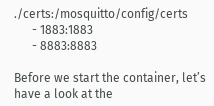./certs:/mosquitto/config/certs
      - 1883:1883
      - 8883:8883

Before we start the container, let’s have a look at the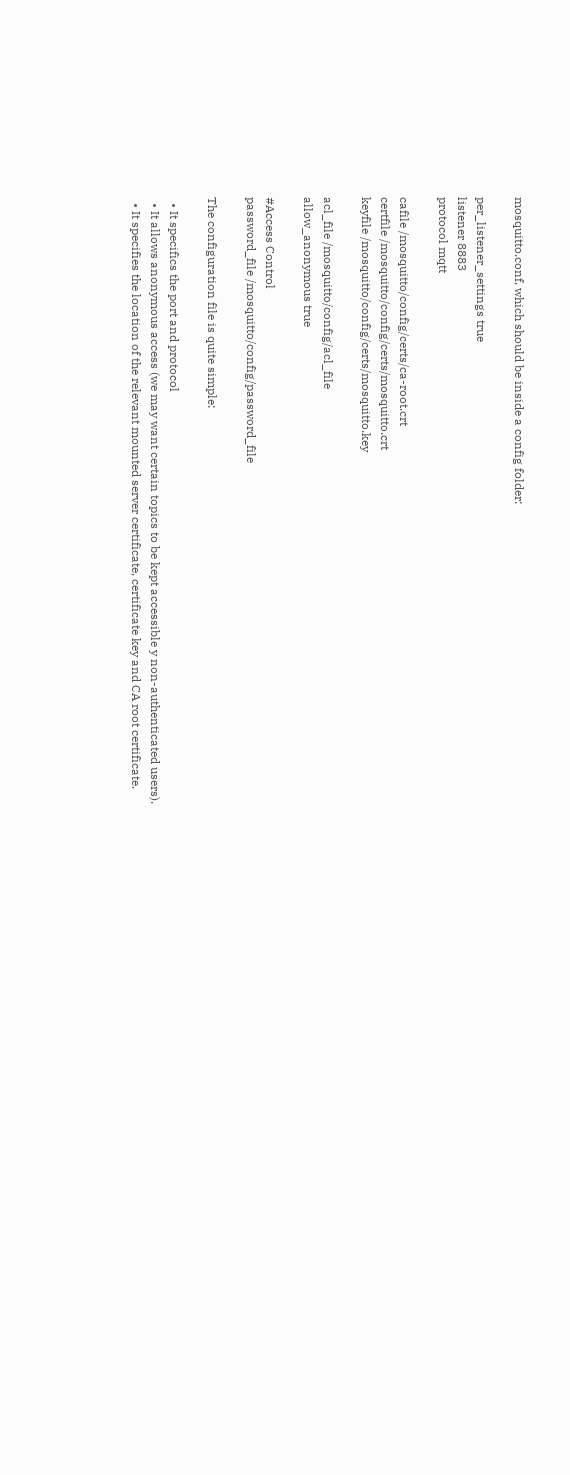mosquitto.conf, which should be inside a config folder:

per_listener_settings true
listener 8883
protocol mqtt

cafile /mosquitto/config/certs/ca-root.crt
certfile /mosquitto/config/certs/mosquitto.crt
keyfile /mosquitto/config/certs/mosquitto.key

acl_file /mosquitto/config/acl_file
allow_anonymous true

#Access Control
password_file /mosquitto/config/password_file

The configuration file is quite simple:

  • It specifics the port and protocol
  • It allows anonymous access (we may want certain topics to be kept accessible y non-authenticated users).
  • It specifies the location of the relevant mounted server certificate, certificate key and CA root certificate.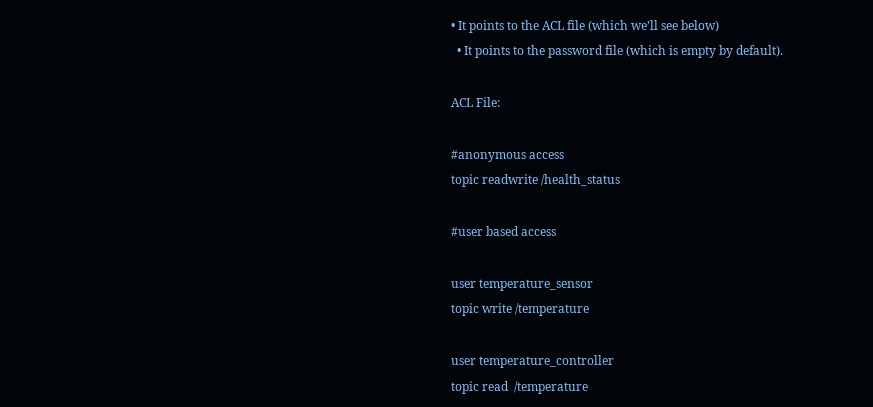• It points to the ACL file (which we’ll see below)
  • It points to the password file (which is empty by default).

ACL File:

#anonymous access
topic readwrite /health_status

#user based access

user temperature_sensor
topic write /temperature

user temperature_controller
topic read  /temperature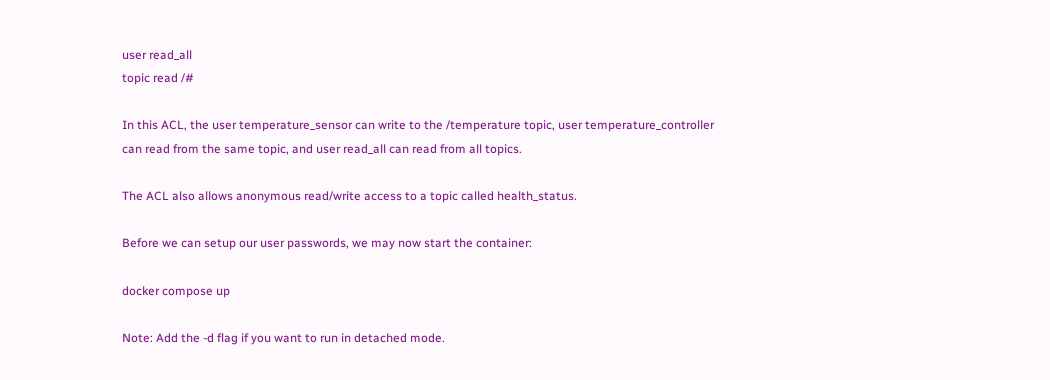user read_all
topic read /#

In this ACL, the user temperature_sensor can write to the /temperature topic, user temperature_controller can read from the same topic, and user read_all can read from all topics.

The ACL also allows anonymous read/write access to a topic called health_status.

Before we can setup our user passwords, we may now start the container:

docker compose up

Note: Add the -d flag if you want to run in detached mode.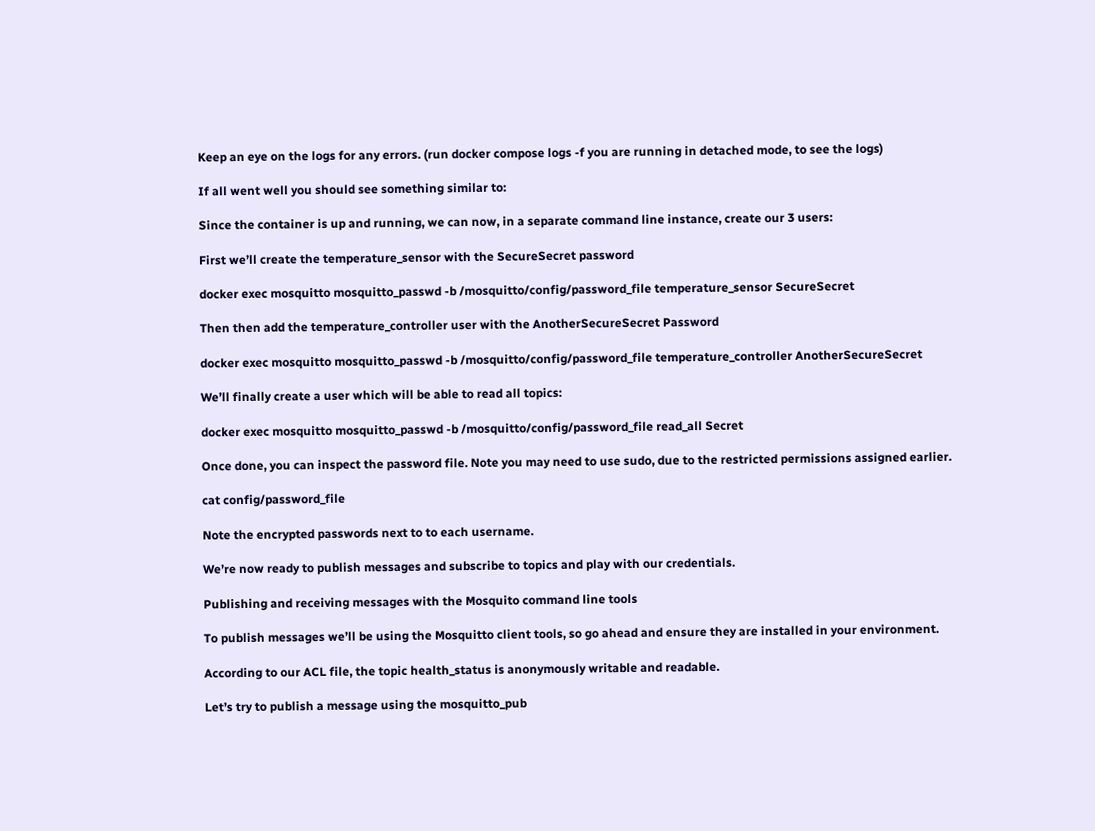Keep an eye on the logs for any errors. (run docker compose logs -f you are running in detached mode, to see the logs)

If all went well you should see something similar to:

Since the container is up and running, we can now, in a separate command line instance, create our 3 users:

First we’ll create the temperature_sensor with the SecureSecret password

docker exec mosquitto mosquitto_passwd -b /mosquitto/config/password_file temperature_sensor SecureSecret

Then then add the temperature_controller user with the AnotherSecureSecret Password

docker exec mosquitto mosquitto_passwd -b /mosquitto/config/password_file temperature_controller AnotherSecureSecret

We’ll finally create a user which will be able to read all topics:

docker exec mosquitto mosquitto_passwd -b /mosquitto/config/password_file read_all Secret

Once done, you can inspect the password file. Note you may need to use sudo, due to the restricted permissions assigned earlier.

cat config/password_file

Note the encrypted passwords next to to each username.

We’re now ready to publish messages and subscribe to topics and play with our credentials.

Publishing and receiving messages with the Mosquito command line tools

To publish messages we’ll be using the Mosquitto client tools, so go ahead and ensure they are installed in your environment.

According to our ACL file, the topic health_status is anonymously writable and readable.

Let’s try to publish a message using the mosquitto_pub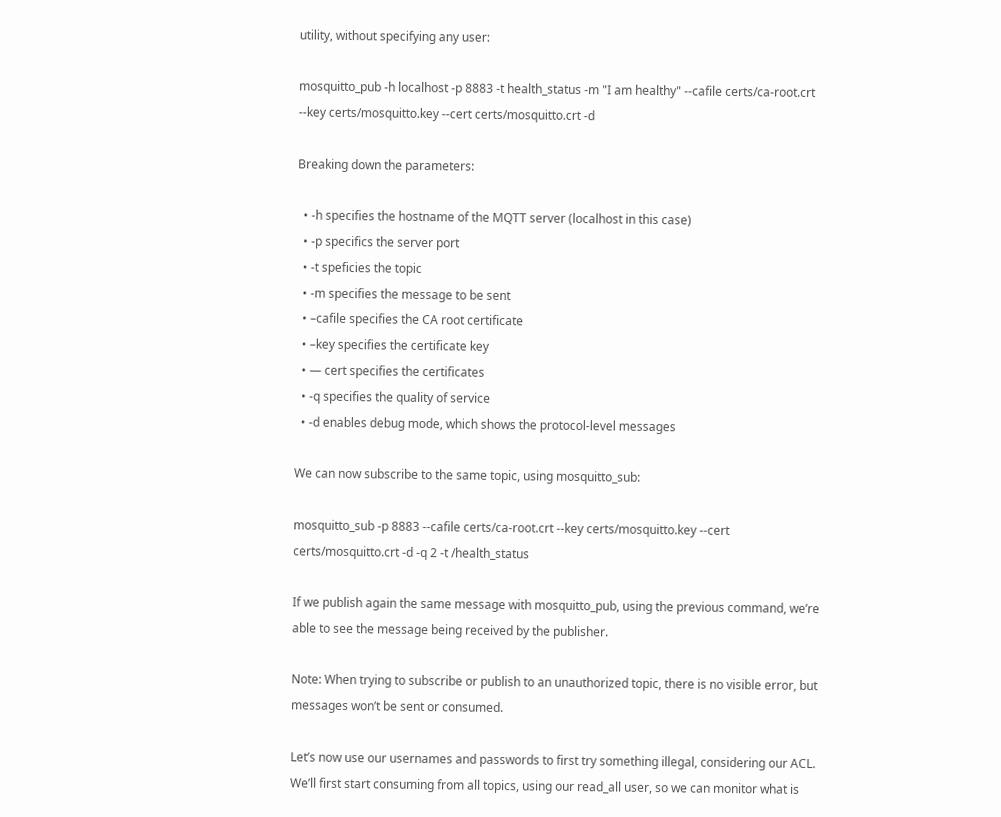utility, without specifying any user:

mosquitto_pub -h localhost -p 8883 -t health_status -m "I am healthy" --cafile certs/ca-root.crt --key certs/mosquitto.key --cert certs/mosquitto.crt -d

Breaking down the parameters:

  • -h specifies the hostname of the MQTT server (localhost in this case)
  • -p specifics the server port
  • -t speficies the topic
  • -m specifies the message to be sent
  • –cafile specifies the CA root certificate
  • –key specifies the certificate key
  • — cert specifies the certificates
  • -q specifies the quality of service
  • -d enables debug mode, which shows the protocol-level messages

We can now subscribe to the same topic, using mosquitto_sub:

mosquitto_sub -p 8883 --cafile certs/ca-root.crt --key certs/mosquitto.key --cert certs/mosquitto.crt -d -q 2 -t /health_status

If we publish again the same message with mosquitto_pub, using the previous command, we’re able to see the message being received by the publisher.

Note: When trying to subscribe or publish to an unauthorized topic, there is no visible error, but messages won’t be sent or consumed.

Let’s now use our usernames and passwords to first try something illegal, considering our ACL. We’ll first start consuming from all topics, using our read_all user, so we can monitor what is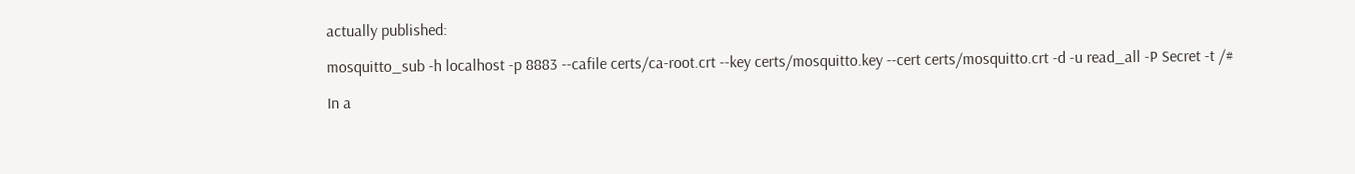actually published:

mosquitto_sub -h localhost -p 8883 --cafile certs/ca-root.crt --key certs/mosquitto.key --cert certs/mosquitto.crt -d -u read_all -P Secret -t /#

In a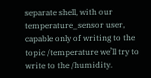separate shell, with our temperature_sensor user, capable only of writing to the topic /temperature we’ll try to write to the /humidity.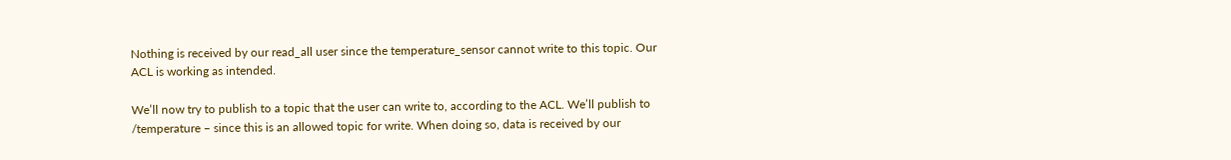Nothing is received by our read_all user since the temperature_sensor cannot write to this topic. Our ACL is working as intended.

We’ll now try to publish to a topic that the user can write to, according to the ACL. We’ll publish to /temperature – since this is an allowed topic for write. When doing so, data is received by our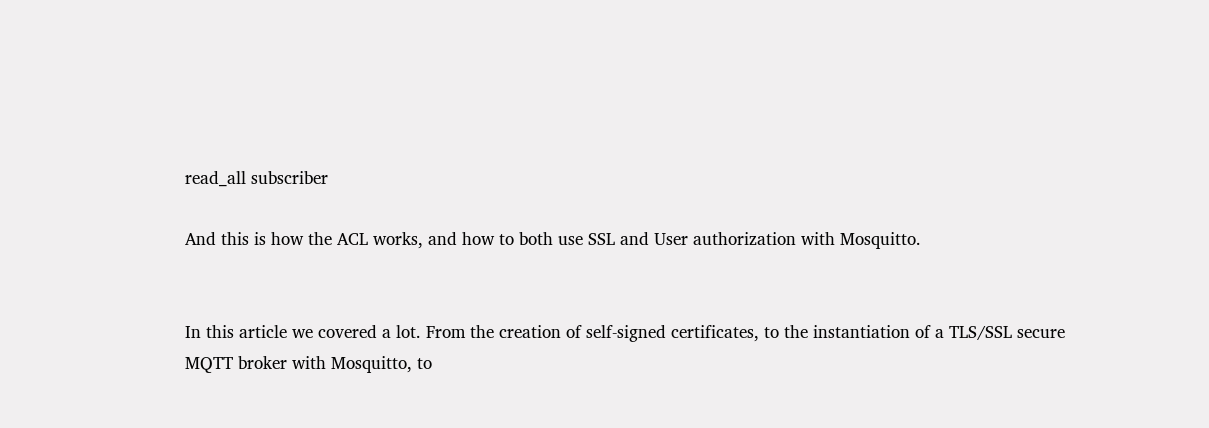read_all subscriber

And this is how the ACL works, and how to both use SSL and User authorization with Mosquitto.


In this article we covered a lot. From the creation of self-signed certificates, to the instantiation of a TLS/SSL secure MQTT broker with Mosquitto, to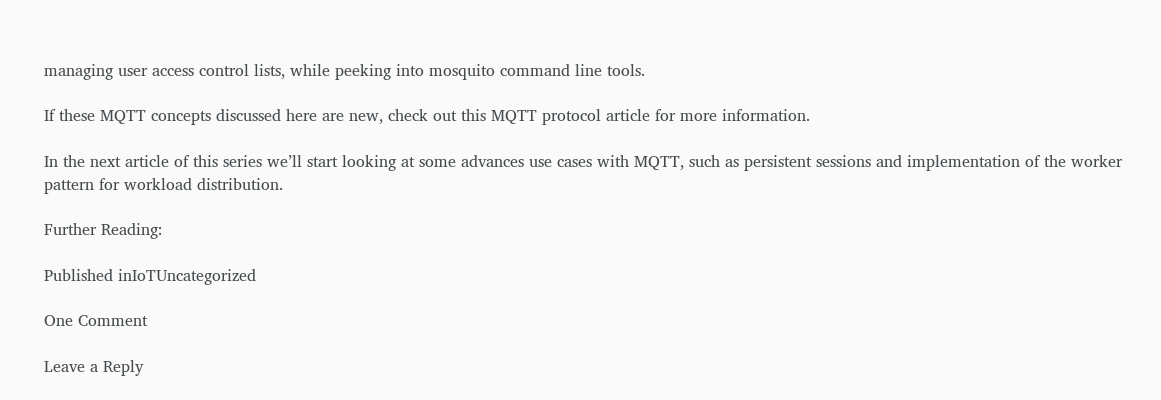managing user access control lists, while peeking into mosquito command line tools.

If these MQTT concepts discussed here are new, check out this MQTT protocol article for more information.

In the next article of this series we’ll start looking at some advances use cases with MQTT, such as persistent sessions and implementation of the worker pattern for workload distribution.

Further Reading:

Published inIoTUncategorized

One Comment

Leave a Reply